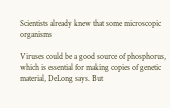Scientists already knew that some microscopic organisms

Viruses could be a good source of phosphorus, which is essential for making copies of genetic material, DeLong says. But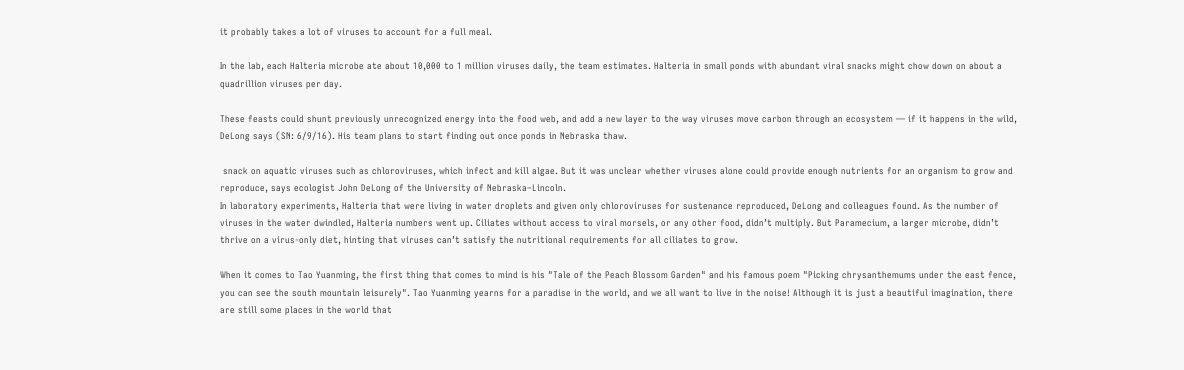it probably takes a lot of viruses to account for a full meal.

In the lab, each Halteria microbe ate about 10,000 to 1 million viruses daily, the team estimates. Halteria in small ponds with abundant viral snacks might chow down on about a quadrillion viruses per day.

These feasts could shunt previously unrecognized energy into the food web, and add a new layer to the way viruses move carbon through an ecosystem — if it happens in the wild, DeLong says (SN: 6/9/16). His team plans to start finding out once ponds in Nebraska thaw.

 snack on aquatic viruses such as chloroviruses, which infect and kill algae. But it was unclear whether viruses alone could provide enough nutrients for an organism to grow and reproduce, says ecologist John DeLong of the University of Nebraska–Lincoln.
In laboratory experiments, Halteria that were living in water droplets and given only chloroviruses for sustenance reproduced, DeLong and colleagues found. As the number of viruses in the water dwindled, Halteria numbers went up. Ciliates without access to viral morsels, or any other food, didn’t multiply. But Paramecium, a larger microbe, didn’t thrive on a virus-only diet, hinting that viruses can’t satisfy the nutritional requirements for all ciliates to grow.

When it comes to Tao Yuanming, the first thing that comes to mind is his "Tale of the Peach Blossom Garden" and his famous poem "Picking chrysanthemums under the east fence, you can see the south mountain leisurely". Tao Yuanming yearns for a paradise in the world, and we all want to live in the noise! Although it is just a beautiful imagination, there are still some places in the world that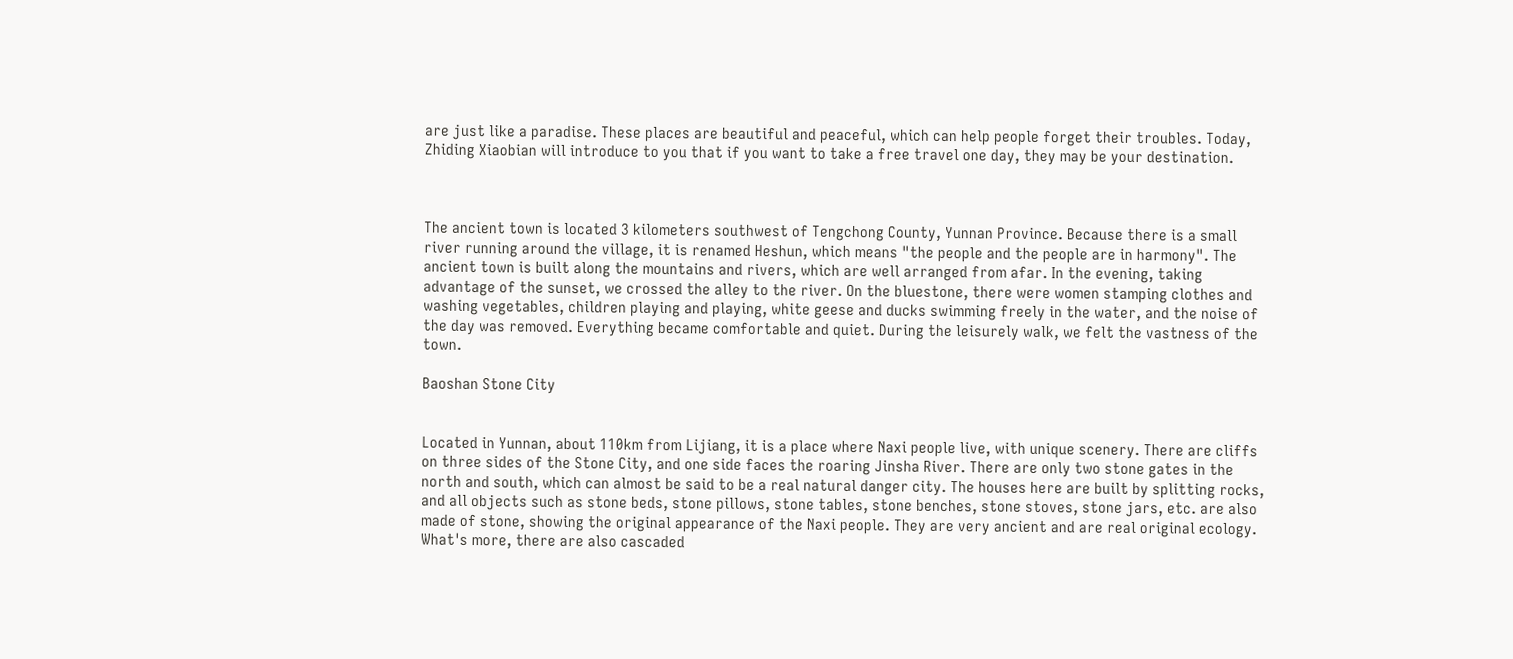are just like a paradise. These places are beautiful and peaceful, which can help people forget their troubles. Today, Zhiding Xiaobian will introduce to you that if you want to take a free travel one day, they may be your destination.



The ancient town is located 3 kilometers southwest of Tengchong County, Yunnan Province. Because there is a small river running around the village, it is renamed Heshun, which means "the people and the people are in harmony". The ancient town is built along the mountains and rivers, which are well arranged from afar. In the evening, taking advantage of the sunset, we crossed the alley to the river. On the bluestone, there were women stamping clothes and washing vegetables, children playing and playing, white geese and ducks swimming freely in the water, and the noise of the day was removed. Everything became comfortable and quiet. During the leisurely walk, we felt the vastness of the town.

Baoshan Stone City


Located in Yunnan, about 110km from Lijiang, it is a place where Naxi people live, with unique scenery. There are cliffs on three sides of the Stone City, and one side faces the roaring Jinsha River. There are only two stone gates in the north and south, which can almost be said to be a real natural danger city. The houses here are built by splitting rocks, and all objects such as stone beds, stone pillows, stone tables, stone benches, stone stoves, stone jars, etc. are also made of stone, showing the original appearance of the Naxi people. They are very ancient and are real original ecology. What's more, there are also cascaded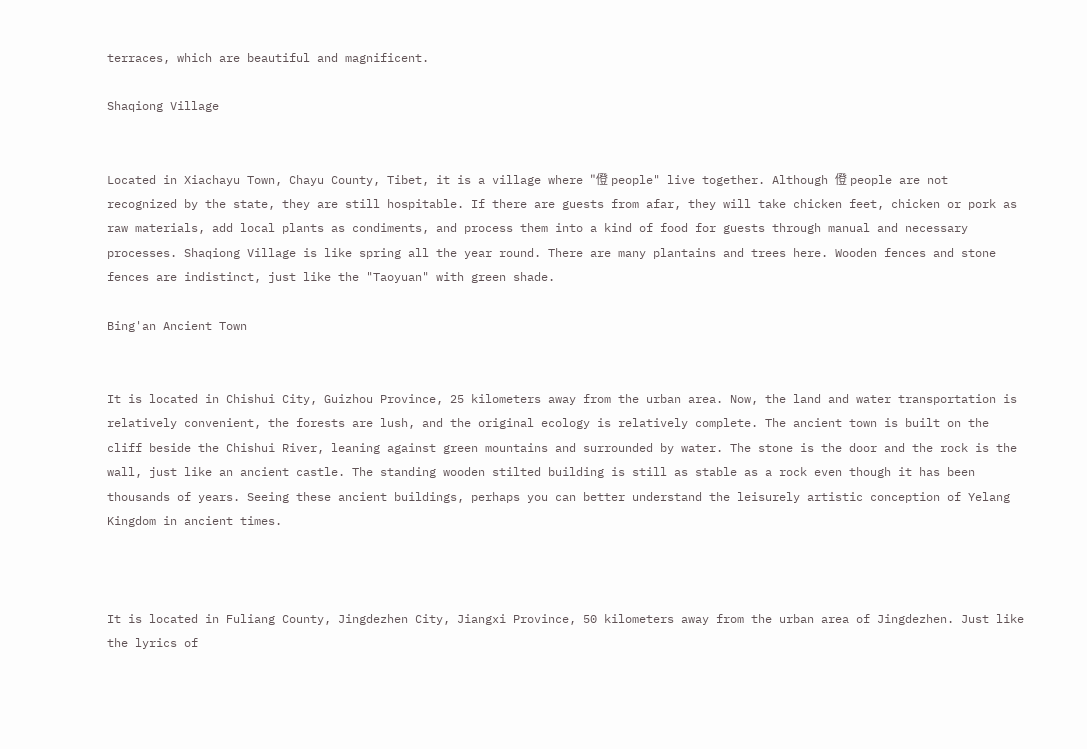terraces, which are beautiful and magnificent.

Shaqiong Village


Located in Xiachayu Town, Chayu County, Tibet, it is a village where "僜 people" live together. Although 僜 people are not recognized by the state, they are still hospitable. If there are guests from afar, they will take chicken feet, chicken or pork as raw materials, add local plants as condiments, and process them into a kind of food for guests through manual and necessary processes. Shaqiong Village is like spring all the year round. There are many plantains and trees here. Wooden fences and stone fences are indistinct, just like the "Taoyuan" with green shade.

Bing'an Ancient Town


It is located in Chishui City, Guizhou Province, 25 kilometers away from the urban area. Now, the land and water transportation is relatively convenient, the forests are lush, and the original ecology is relatively complete. The ancient town is built on the cliff beside the Chishui River, leaning against green mountains and surrounded by water. The stone is the door and the rock is the wall, just like an ancient castle. The standing wooden stilted building is still as stable as a rock even though it has been thousands of years. Seeing these ancient buildings, perhaps you can better understand the leisurely artistic conception of Yelang Kingdom in ancient times.



It is located in Fuliang County, Jingdezhen City, Jiangxi Province, 50 kilometers away from the urban area of Jingdezhen. Just like the lyrics of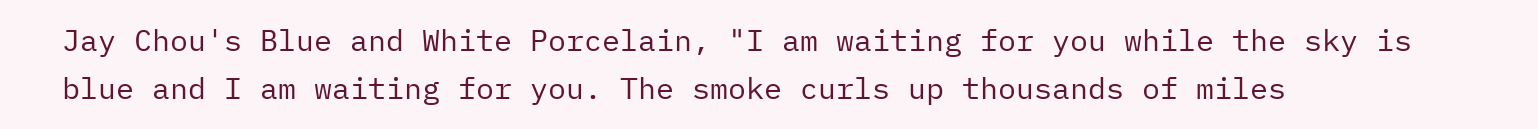Jay Chou's Blue and White Porcelain, "I am waiting for you while the sky is blue and I am waiting for you. The smoke curls up thousands of miles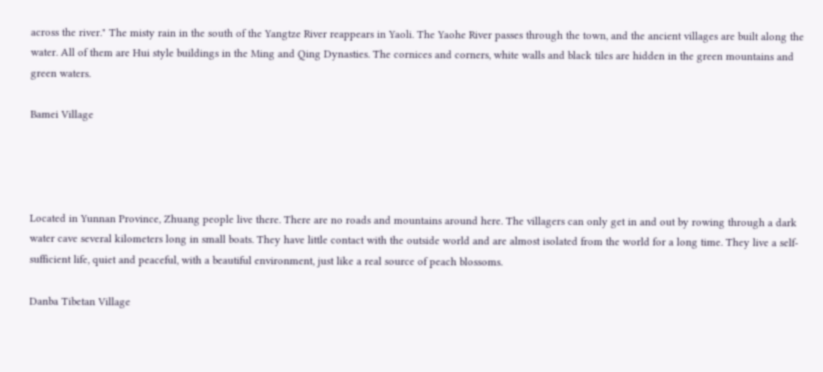across the river." The misty rain in the south of the Yangtze River reappears in Yaoli. The Yaohe River passes through the town, and the ancient villages are built along the water. All of them are Hui style buildings in the Ming and Qing Dynasties. The cornices and corners, white walls and black tiles are hidden in the green mountains and green waters.

Bamei Village




Located in Yunnan Province, Zhuang people live there. There are no roads and mountains around here. The villagers can only get in and out by rowing through a dark water cave several kilometers long in small boats. They have little contact with the outside world and are almost isolated from the world for a long time. They live a self-sufficient life, quiet and peaceful, with a beautiful environment, just like a real source of peach blossoms.

Danba Tibetan Village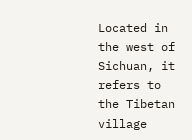Located in the west of Sichuan, it refers to the Tibetan village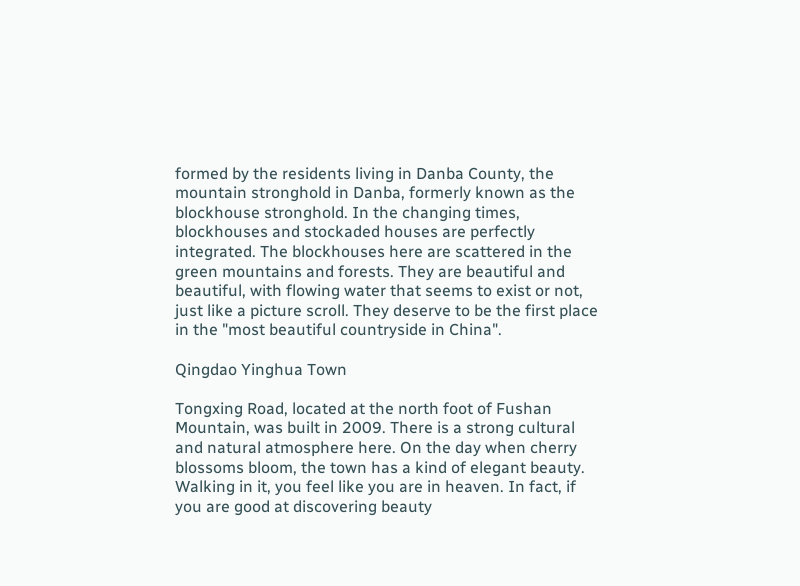formed by the residents living in Danba County, the mountain stronghold in Danba, formerly known as the blockhouse stronghold. In the changing times, blockhouses and stockaded houses are perfectly integrated. The blockhouses here are scattered in the green mountains and forests. They are beautiful and beautiful, with flowing water that seems to exist or not, just like a picture scroll. They deserve to be the first place in the "most beautiful countryside in China".

Qingdao Yinghua Town

Tongxing Road, located at the north foot of Fushan Mountain, was built in 2009. There is a strong cultural and natural atmosphere here. On the day when cherry blossoms bloom, the town has a kind of elegant beauty. Walking in it, you feel like you are in heaven. In fact, if you are good at discovering beauty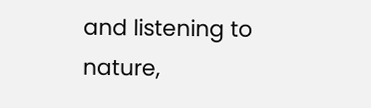and listening to nature,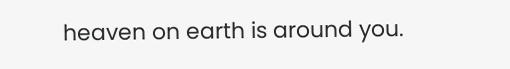heaven on earth is around you.